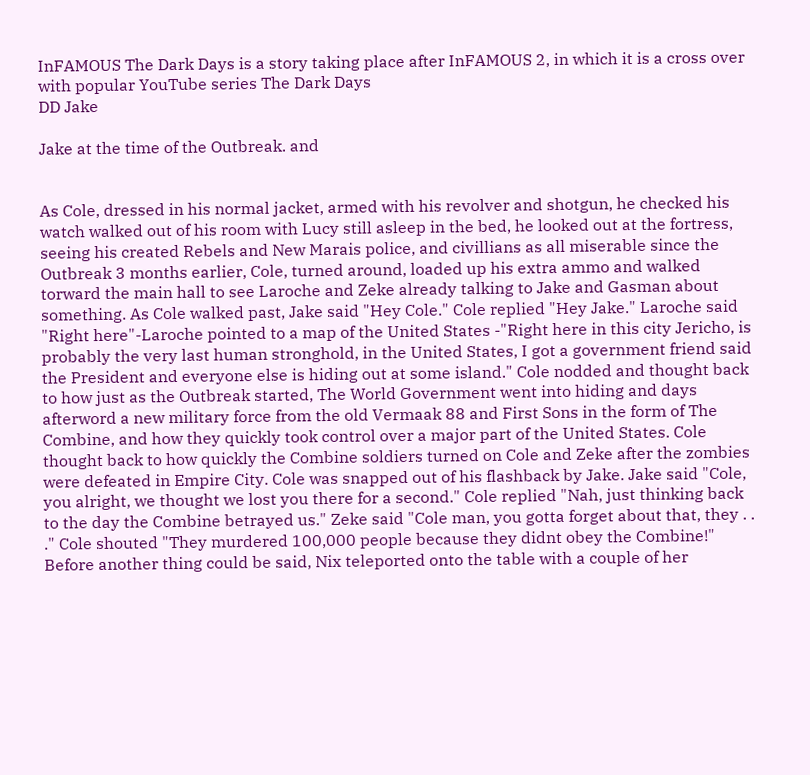InFAMOUS The Dark Days is a story taking place after InFAMOUS 2, in which it is a cross over with popular YouTube series The Dark Days
DD Jake

Jake at the time of the Outbreak. and


As Cole, dressed in his normal jacket, armed with his revolver and shotgun, he checked his watch walked out of his room with Lucy still asleep in the bed, he looked out at the fortress, seeing his created Rebels and New Marais police, and civillians as all miserable since the Outbreak 3 months earlier, Cole, turned around, loaded up his extra ammo and walked torward the main hall to see Laroche and Zeke already talking to Jake and Gasman about something. As Cole walked past, Jake said "Hey Cole." Cole replied "Hey Jake." Laroche said "Right here"-Laroche pointed to a map of the United States -"Right here in this city Jericho, is probably the very last human stronghold, in the United States, I got a government friend said the President and everyone else is hiding out at some island." Cole nodded and thought back to how just as the Outbreak started, The World Government went into hiding and days afterword a new military force from the old Vermaak 88 and First Sons in the form of The Combine, and how they quickly took control over a major part of the United States. Cole thought back to how quickly the Combine soldiers turned on Cole and Zeke after the zombies were defeated in Empire City. Cole was snapped out of his flashback by Jake. Jake said "Cole, you alright, we thought we lost you there for a second." Cole replied "Nah, just thinking back to the day the Combine betrayed us." Zeke said "Cole man, you gotta forget about that, they . . ." Cole shouted "They murdered 100,000 people because they didnt obey the Combine!" Before another thing could be said, Nix teleported onto the table with a couple of her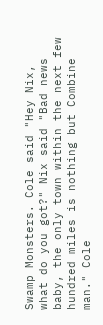Swamp Monsters. Cole said "Hey Nix, what do you got?" Nix said "Bad news baby, the only town within the next few hundred miles is nothing but Combine man." Cole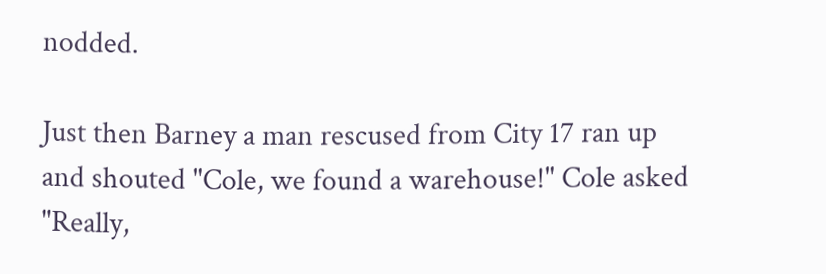nodded.

Just then Barney a man rescused from City 17 ran up and shouted "Cole, we found a warehouse!" Cole asked "Really,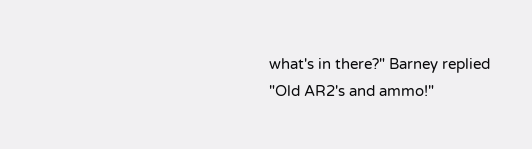what's in there?" Barney replied "Old AR2's and ammo!"